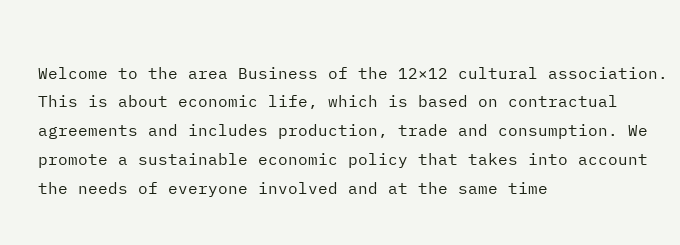Welcome to the area Business of the 12×12 cultural association. This is about economic life, which is based on contractual agreements and includes production, trade and consumption. We promote a sustainable economic policy that takes into account the needs of everyone involved and at the same time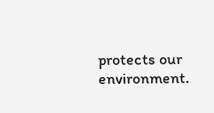protects our environment.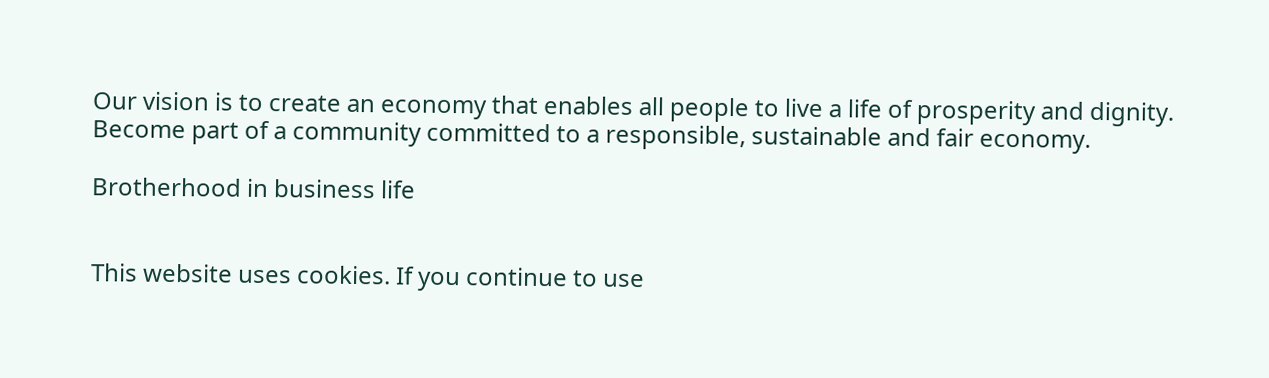Our vision is to create an economy that enables all people to live a life of prosperity and dignity. Become part of a community committed to a responsible, sustainable and fair economy.

Brotherhood in business life


This website uses cookies. If you continue to use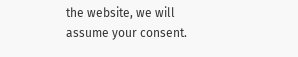the website, we will assume your consent.